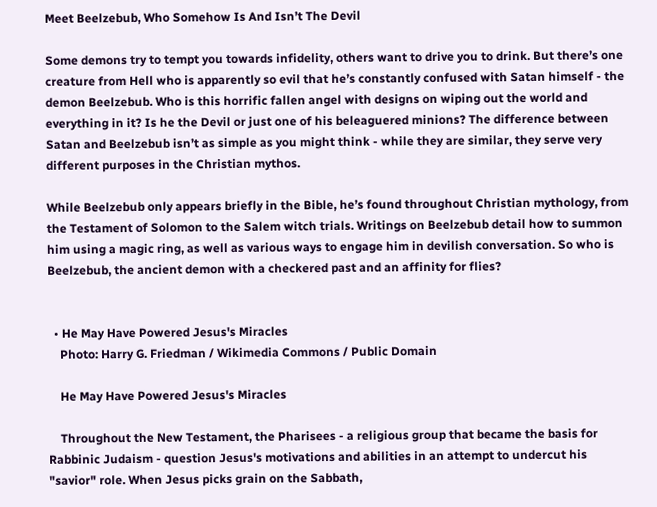Meet Beelzebub, Who Somehow Is And Isn’t The Devil

Some demons try to tempt you towards infidelity, others want to drive you to drink. But there’s one creature from Hell who is apparently so evil that he’s constantly confused with Satan himself - the demon Beelzebub. Who is this horrific fallen angel with designs on wiping out the world and everything in it? Is he the Devil or just one of his beleaguered minions? The difference between Satan and Beelzebub isn’t as simple as you might think - while they are similar, they serve very different purposes in the Christian mythos.

While Beelzebub only appears briefly in the Bible, he’s found throughout Christian mythology, from the Testament of Solomon to the Salem witch trials. Writings on Beelzebub detail how to summon him using a magic ring, as well as various ways to engage him in devilish conversation. So who is Beelzebub, the ancient demon with a checkered past and an affinity for flies?


  • He May Have Powered Jesus's Miracles
    Photo: Harry G. Friedman / Wikimedia Commons / Public Domain

    He May Have Powered Jesus's Miracles

    Throughout the New Testament, the Pharisees - a religious group that became the basis for Rabbinic Judaism - question Jesus's motivations and abilities in an attempt to undercut his "savior" role. When Jesus picks grain on the Sabbath,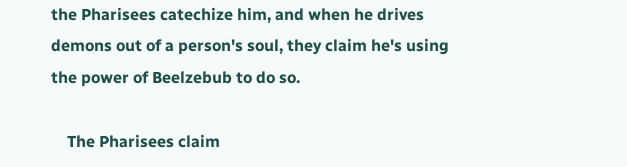the Pharisees catechize him, and when he drives demons out of a person's soul, they claim he's using the power of Beelzebub to do so.

    The Pharisees claim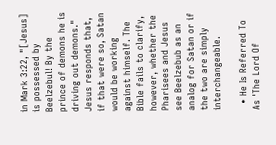in Mark 3:22, "[Jesus] is possessed by Beelzebul! By the prince of demons he is driving out demons." Jesus responds that, if that were so, Satan would be working against himself. The Bible fails to clarify, however, whether the Pharisees and Jesus see Beelzebub as an analog for Satan or if the two are simply interchangeable.

  • He Is Referred To As 'The Lord Of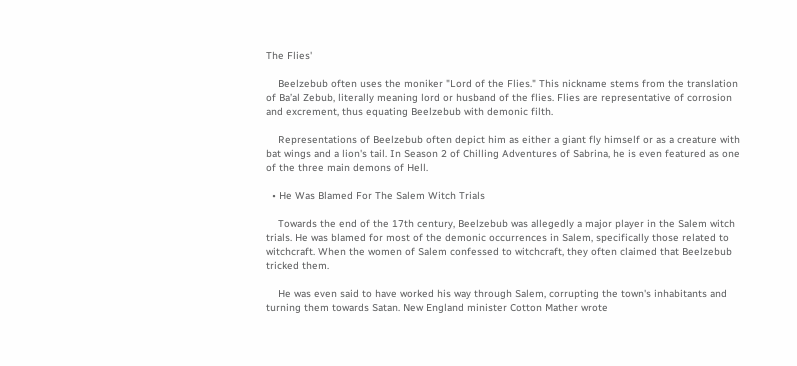The Flies'

    Beelzebub often uses the moniker "Lord of the Flies." This nickname stems from the translation of Ba’al Zebub, literally meaning lord or husband of the flies. Flies are representative of corrosion and excrement, thus equating Beelzebub with demonic filth.

    Representations of Beelzebub often depict him as either a giant fly himself or as a creature with bat wings and a lion's tail. In Season 2 of Chilling Adventures of Sabrina, he is even featured as one of the three main demons of Hell.

  • He Was Blamed For The Salem Witch Trials

    Towards the end of the 17th century, Beelzebub was allegedly a major player in the Salem witch trials. He was blamed for most of the demonic occurrences in Salem, specifically those related to witchcraft. When the women of Salem confessed to witchcraft, they often claimed that Beelzebub tricked them.

    He was even said to have worked his way through Salem, corrupting the town's inhabitants and turning them towards Satan. New England minister Cotton Mather wrote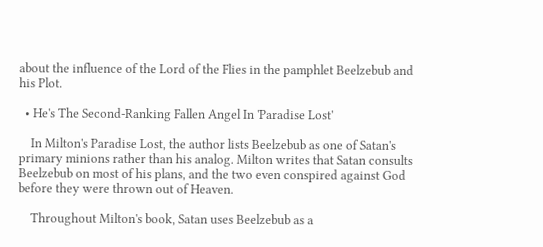about the influence of the Lord of the Flies in the pamphlet Beelzebub and his Plot.

  • He's The Second-Ranking Fallen Angel In 'Paradise Lost'

    In Milton's Paradise Lost, the author lists Beelzebub as one of Satan's primary minions rather than his analog. Milton writes that Satan consults Beelzebub on most of his plans, and the two even conspired against God before they were thrown out of Heaven.

    Throughout Milton's book, Satan uses Beelzebub as a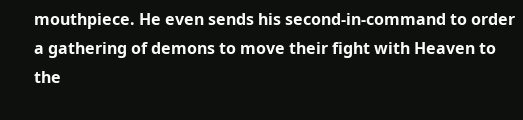mouthpiece. He even sends his second-in-command to order a gathering of demons to move their fight with Heaven to the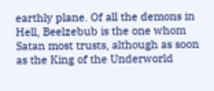earthly plane. Of all the demons in Hell, Beelzebub is the one whom Satan most trusts, although as soon as the King of the Underworld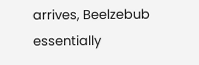arrives, Beelzebub essentially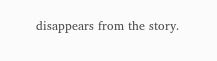disappears from the story.